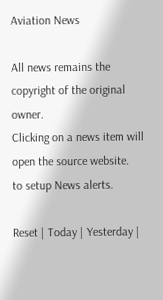Aviation News

All news remains the copyright of the original owner.
Clicking on a news item will open the source website.
to setup News alerts.

Reset | Today | Yesterday |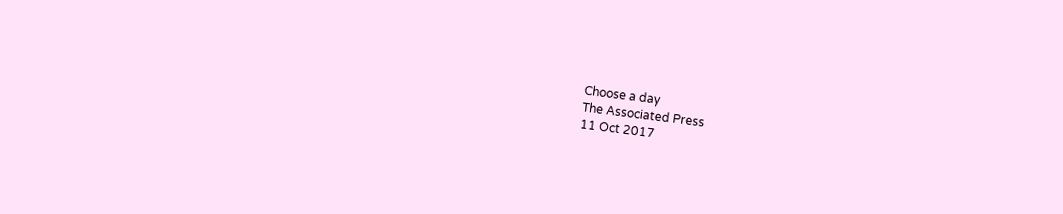Choose a day
The Associated Press
11 Oct 2017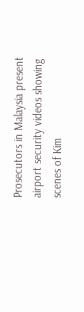Prosecutors in Malaysia present airport security videos showing scenes of Kim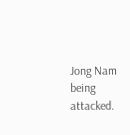Jong Nam being attacked.